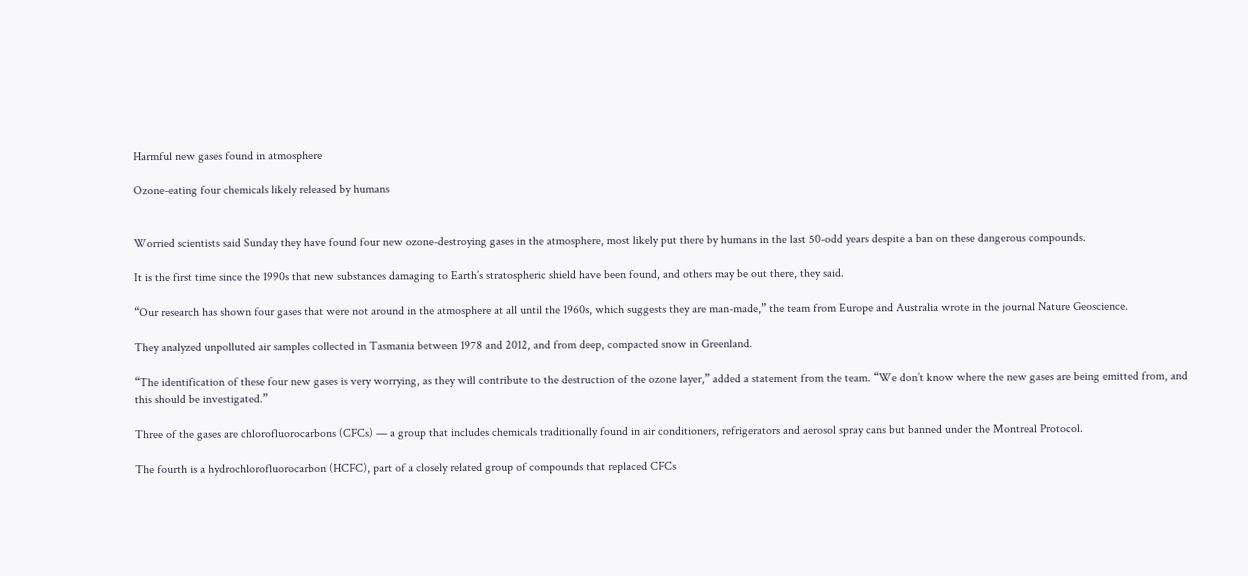Harmful new gases found in atmosphere

Ozone-eating four chemicals likely released by humans


Worried scientists said Sunday they have found four new ozone-destroying gases in the atmosphere, most likely put there by humans in the last 50-odd years despite a ban on these dangerous compounds.

It is the first time since the 1990s that new substances damaging to Earth’s stratospheric shield have been found, and others may be out there, they said.

“Our research has shown four gases that were not around in the atmosphere at all until the 1960s, which suggests they are man-made,” the team from Europe and Australia wrote in the journal Nature Geoscience.

They analyzed unpolluted air samples collected in Tasmania between 1978 and 2012, and from deep, compacted snow in Greenland.

“The identification of these four new gases is very worrying, as they will contribute to the destruction of the ozone layer,” added a statement from the team. “We don’t know where the new gases are being emitted from, and this should be investigated.”

Three of the gases are chlorofluorocarbons (CFCs) — a group that includes chemicals traditionally found in air conditioners, refrigerators and aerosol spray cans but banned under the Montreal Protocol.

The fourth is a hydrochlorofluorocarbon (HCFC), part of a closely related group of compounds that replaced CFCs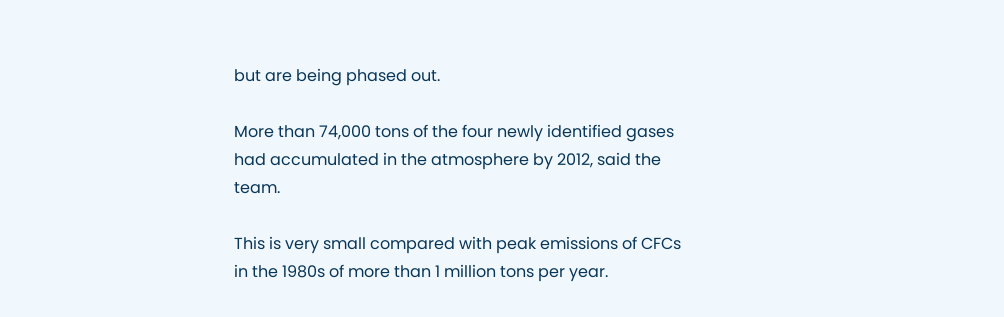but are being phased out.

More than 74,000 tons of the four newly identified gases had accumulated in the atmosphere by 2012, said the team.

This is very small compared with peak emissions of CFCs in the 1980s of more than 1 million tons per year.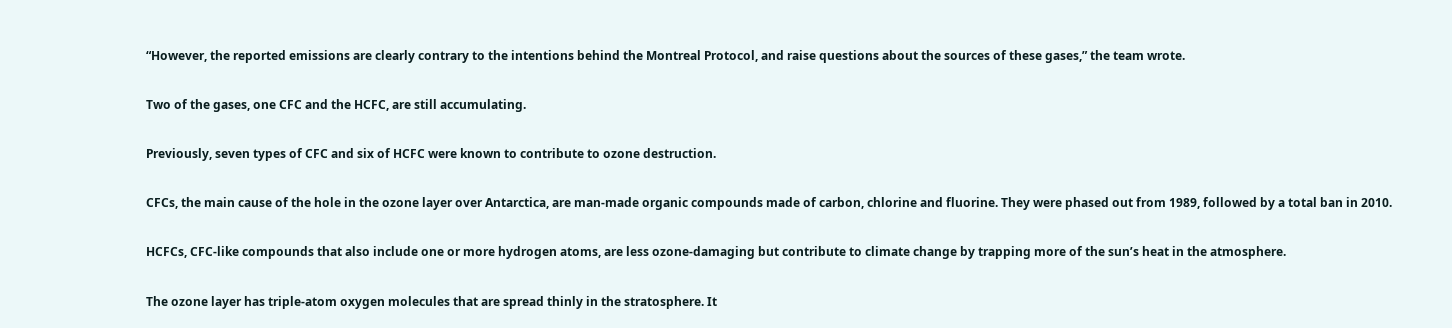“However, the reported emissions are clearly contrary to the intentions behind the Montreal Protocol, and raise questions about the sources of these gases,” the team wrote.

Two of the gases, one CFC and the HCFC, are still accumulating.

Previously, seven types of CFC and six of HCFC were known to contribute to ozone destruction.

CFCs, the main cause of the hole in the ozone layer over Antarctica, are man-made organic compounds made of carbon, chlorine and fluorine. They were phased out from 1989, followed by a total ban in 2010.

HCFCs, CFC-like compounds that also include one or more hydrogen atoms, are less ozone-damaging but contribute to climate change by trapping more of the sun’s heat in the atmosphere.

The ozone layer has triple-atom oxygen molecules that are spread thinly in the stratosphere. It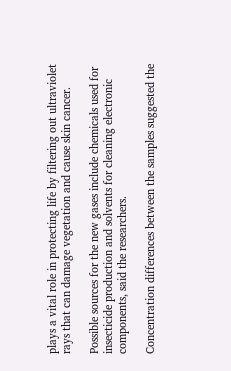plays a vital role in protecting life by filtering out ultraviolet rays that can damage vegetation and cause skin cancer.

Possible sources for the new gases include chemicals used for insecticide production and solvents for cleaning electronic components, said the researchers.

Concentration differences between the samples suggested the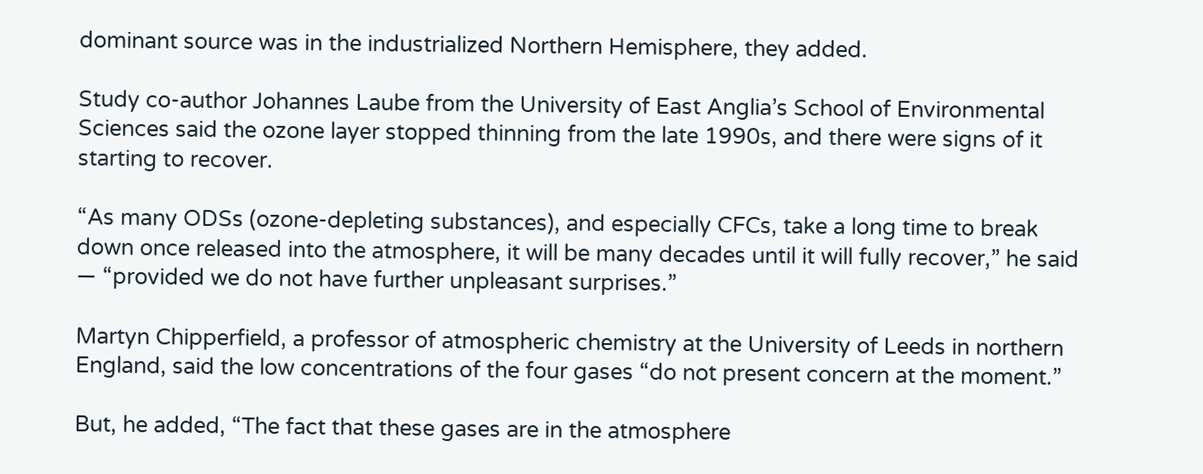dominant source was in the industrialized Northern Hemisphere, they added.

Study co-author Johannes Laube from the University of East Anglia’s School of Environmental Sciences said the ozone layer stopped thinning from the late 1990s, and there were signs of it starting to recover.

“As many ODSs (ozone-depleting substances), and especially CFCs, take a long time to break down once released into the atmosphere, it will be many decades until it will fully recover,” he said — “provided we do not have further unpleasant surprises.”

Martyn Chipperfield, a professor of atmospheric chemistry at the University of Leeds in northern England, said the low concentrations of the four gases “do not present concern at the moment.”

But, he added, “The fact that these gases are in the atmosphere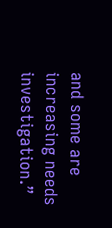and some are increasing needs investigation.”